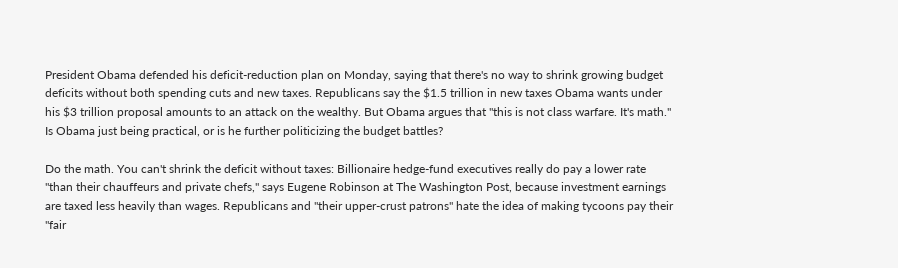President Obama defended his deficit-reduction plan on Monday, saying that there's no way to shrink growing budget deficits without both spending cuts and new taxes. Republicans say the $1.5 trillion in new taxes Obama wants under his $3 trillion proposal amounts to an attack on the wealthy. But Obama argues that "this is not class warfare. It's math." Is Obama just being practical, or is he further politicizing the budget battles?

Do the math. You can't shrink the deficit without taxes: Billionaire hedge-fund executives really do pay a lower rate "than their chauffeurs and private chefs," says Eugene Robinson at The Washington Post, because investment earnings are taxed less heavily than wages. Republicans and "their upper-crust patrons" hate the idea of making tycoons pay their "fair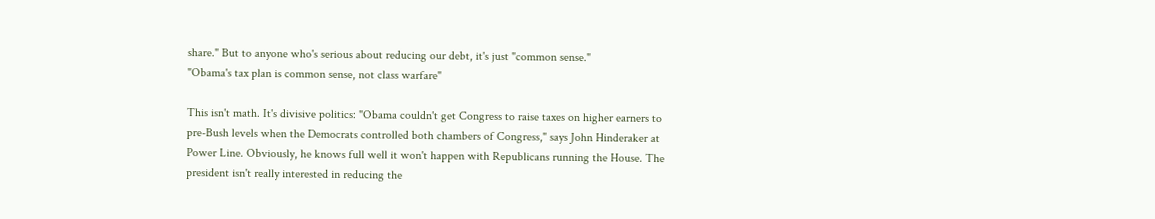share." But to anyone who's serious about reducing our debt, it's just "common sense."
"Obama's tax plan is common sense, not class warfare"

This isn't math. It's divisive politics: "Obama couldn't get Congress to raise taxes on higher earners to pre-Bush levels when the Democrats controlled both chambers of Congress," says John Hinderaker at Power Line. Obviously, he knows full well it won't happen with Republicans running the House. The president isn't really interested in reducing the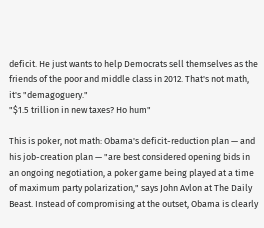deficit. He just wants to help Democrats sell themselves as the friends of the poor and middle class in 2012. That's not math, it's "demagoguery."
"$1.5 trillion in new taxes? Ho hum"

This is poker, not math: Obama's deficit-reduction plan — and his job-creation plan — "are best considered opening bids in an ongoing negotiation, a poker game being played at a time of maximum party polarization," says John Avlon at The Daily Beast. Instead of compromising at the outset, Obama is clearly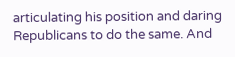articulating his position and daring Republicans to do the same. And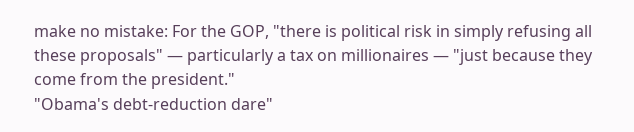make no mistake: For the GOP, "there is political risk in simply refusing all these proposals" — particularly a tax on millionaires — "just because they come from the president."
"Obama's debt-reduction dare"